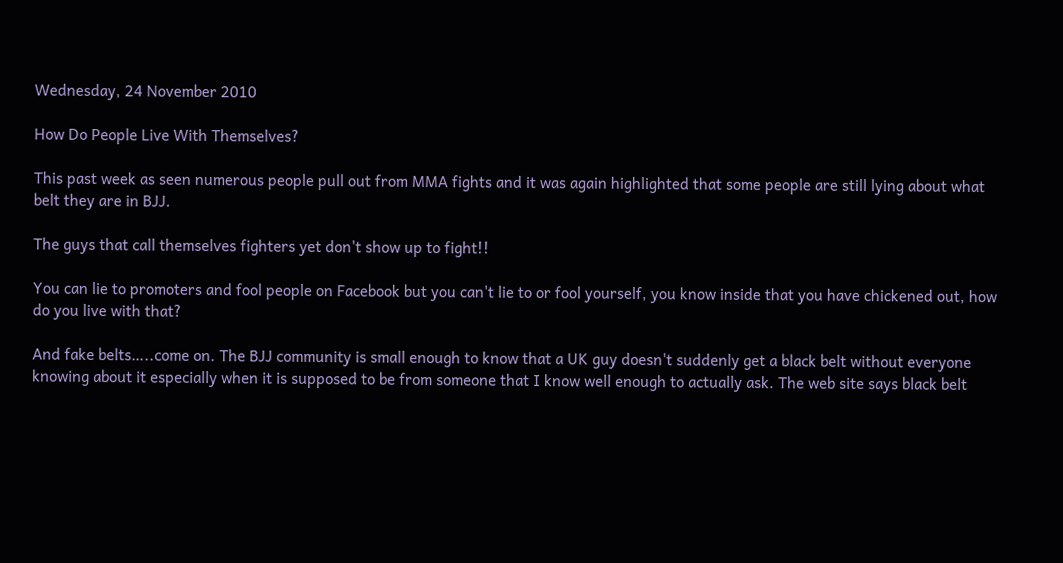Wednesday, 24 November 2010

How Do People Live With Themselves?

This past week as seen numerous people pull out from MMA fights and it was again highlighted that some people are still lying about what belt they are in BJJ.

The guys that call themselves fighters yet don't show up to fight!!

You can lie to promoters and fool people on Facebook but you can't lie to or fool yourself, you know inside that you have chickened out, how do you live with that?

And fake belts…..come on. The BJJ community is small enough to know that a UK guy doesn't suddenly get a black belt without everyone knowing about it especially when it is supposed to be from someone that I know well enough to actually ask. The web site says black belt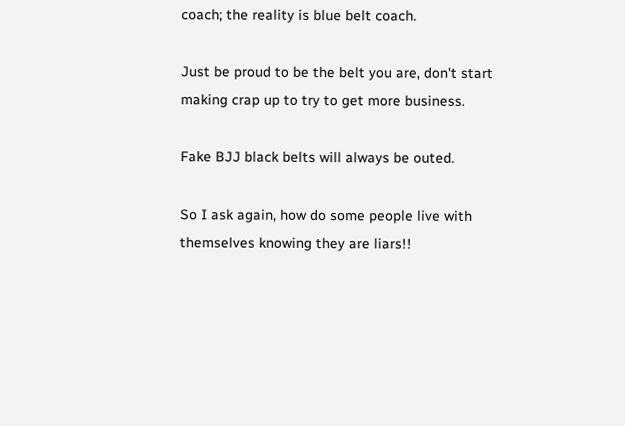coach; the reality is blue belt coach.

Just be proud to be the belt you are, don't start making crap up to try to get more business.

Fake BJJ black belts will always be outed.

So I ask again, how do some people live with themselves knowing they are liars!!